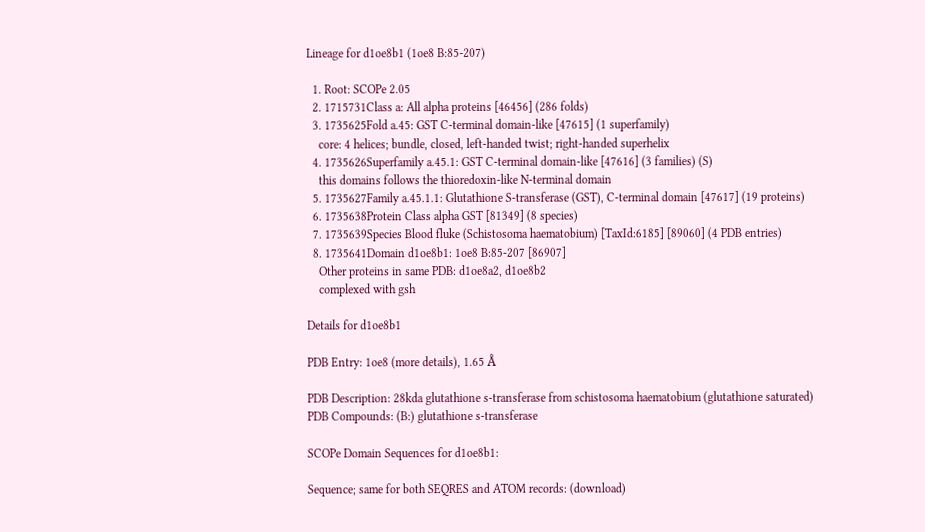Lineage for d1oe8b1 (1oe8 B:85-207)

  1. Root: SCOPe 2.05
  2. 1715731Class a: All alpha proteins [46456] (286 folds)
  3. 1735625Fold a.45: GST C-terminal domain-like [47615] (1 superfamily)
    core: 4 helices; bundle, closed, left-handed twist; right-handed superhelix
  4. 1735626Superfamily a.45.1: GST C-terminal domain-like [47616] (3 families) (S)
    this domains follows the thioredoxin-like N-terminal domain
  5. 1735627Family a.45.1.1: Glutathione S-transferase (GST), C-terminal domain [47617] (19 proteins)
  6. 1735638Protein Class alpha GST [81349] (8 species)
  7. 1735639Species Blood fluke (Schistosoma haematobium) [TaxId:6185] [89060] (4 PDB entries)
  8. 1735641Domain d1oe8b1: 1oe8 B:85-207 [86907]
    Other proteins in same PDB: d1oe8a2, d1oe8b2
    complexed with gsh

Details for d1oe8b1

PDB Entry: 1oe8 (more details), 1.65 Å

PDB Description: 28kda glutathione s-transferase from schistosoma haematobium (glutathione saturated)
PDB Compounds: (B:) glutathione s-transferase

SCOPe Domain Sequences for d1oe8b1:

Sequence; same for both SEQRES and ATOM records: (download)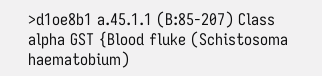>d1oe8b1 a.45.1.1 (B:85-207) Class alpha GST {Blood fluke (Schistosoma haematobium)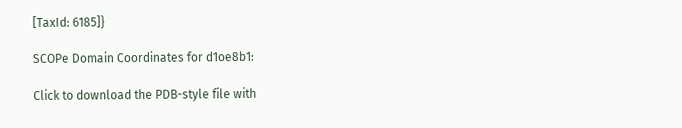[TaxId: 6185]}

SCOPe Domain Coordinates for d1oe8b1:

Click to download the PDB-style file with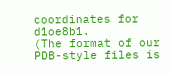coordinates for d1oe8b1.
(The format of our PDB-style files is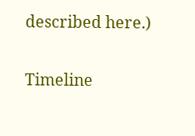described here.)

Timeline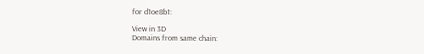for d1oe8b1:

View in 3D
Domains from same chain: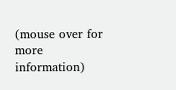(mouse over for more information)